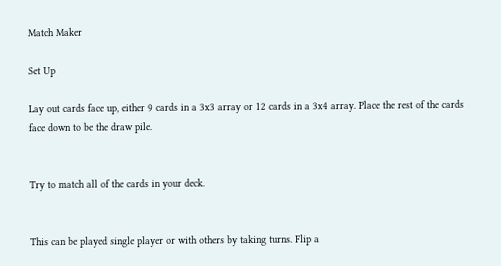Match Maker

Set Up

Lay out cards face up, either 9 cards in a 3x3 array or 12 cards in a 3x4 array. Place the rest of the cards face down to be the draw pile.


Try to match all of the cards in your deck.


This can be played single player or with others by taking turns. Flip a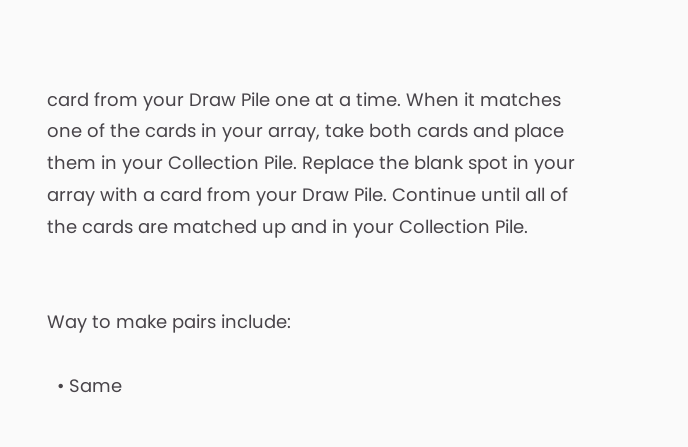card from your Draw Pile one at a time. When it matches one of the cards in your array, take both cards and place them in your Collection Pile. Replace the blank spot in your array with a card from your Draw Pile. Continue until all of the cards are matched up and in your Collection Pile.


Way to make pairs include:

  • Same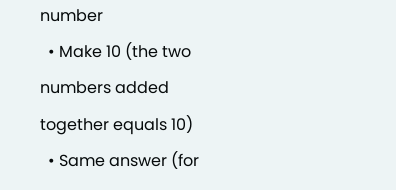number
  • Make 10 (the two numbers added together equals 10)
  • Same answer (for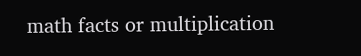math facts or multiplication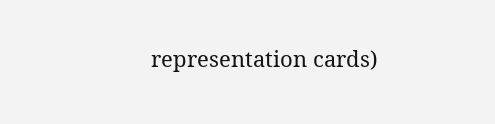representation cards)